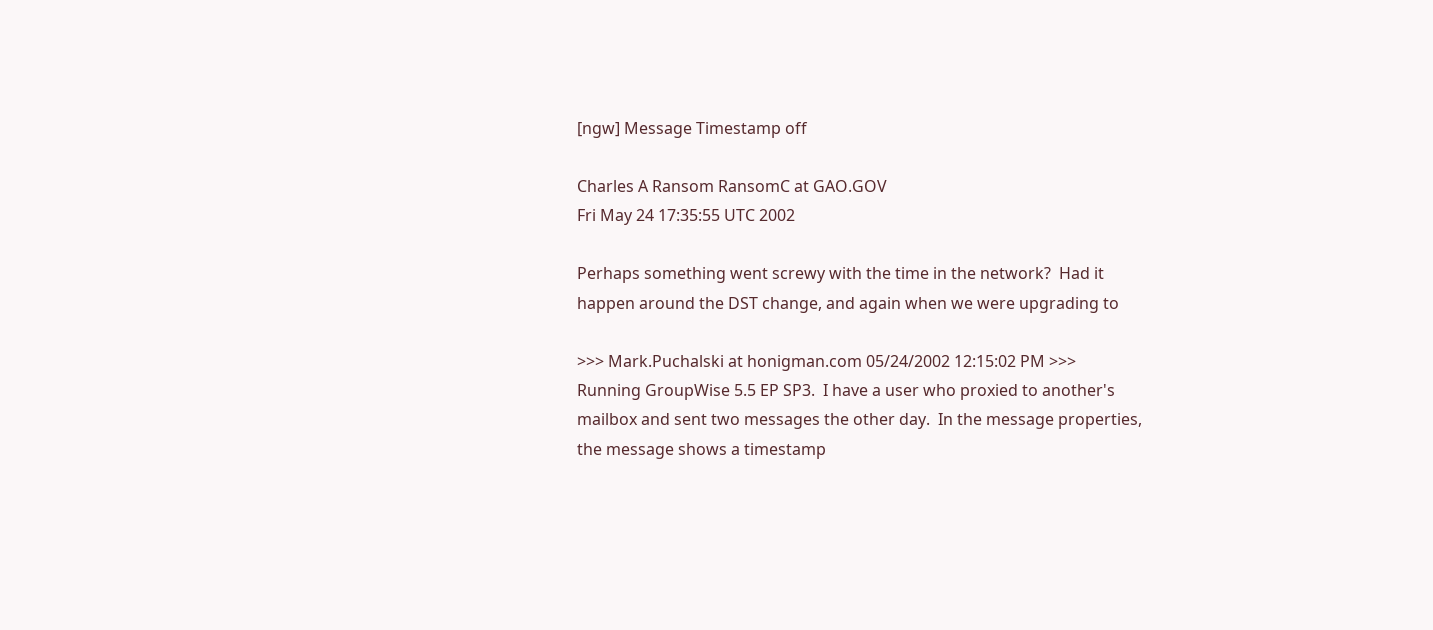[ngw] Message Timestamp off

Charles A Ransom RansomC at GAO.GOV
Fri May 24 17:35:55 UTC 2002

Perhaps something went screwy with the time in the network?  Had it
happen around the DST change, and again when we were upgrading to

>>> Mark.Puchalski at honigman.com 05/24/2002 12:15:02 PM >>>
Running GroupWise 5.5 EP SP3.  I have a user who proxied to another's
mailbox and sent two messages the other day.  In the message properties,
the message shows a timestamp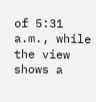of 5:31 a.m., while the view shows a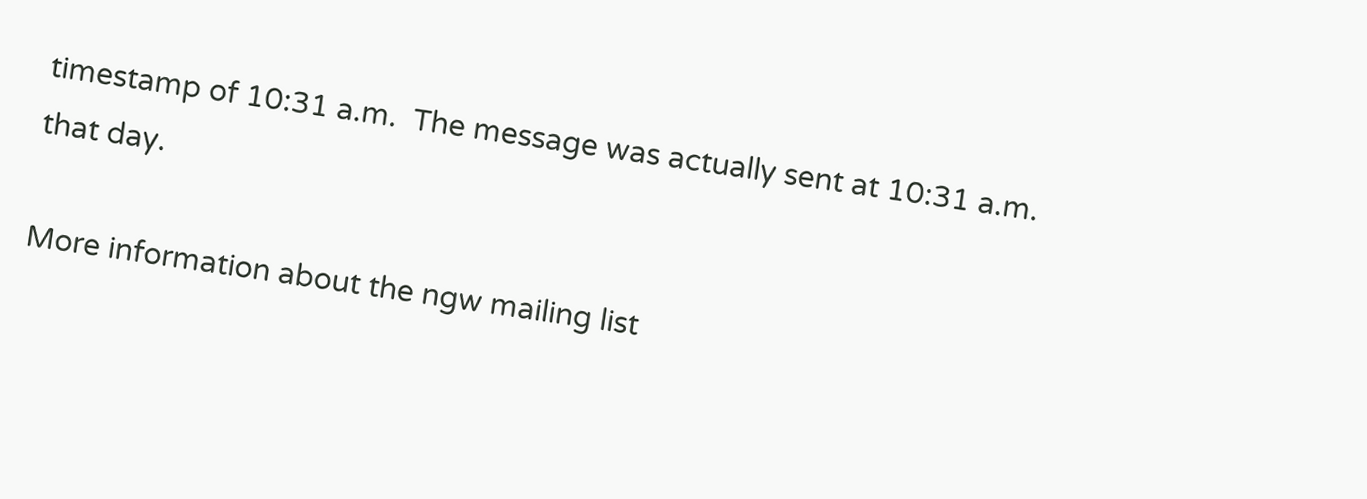timestamp of 10:31 a.m.  The message was actually sent at 10:31 a.m.
that day.

More information about the ngw mailing list